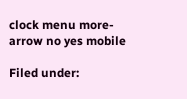clock menu more-arrow no yes mobile

Filed under: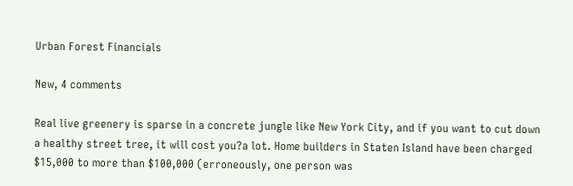Urban Forest Financials

New, 4 comments

Real live greenery is sparse in a concrete jungle like New York City, and if you want to cut down a healthy street tree, it will cost you?a lot. Home builders in Staten Island have been charged $15,000 to more than $100,000 (erroneously, one person was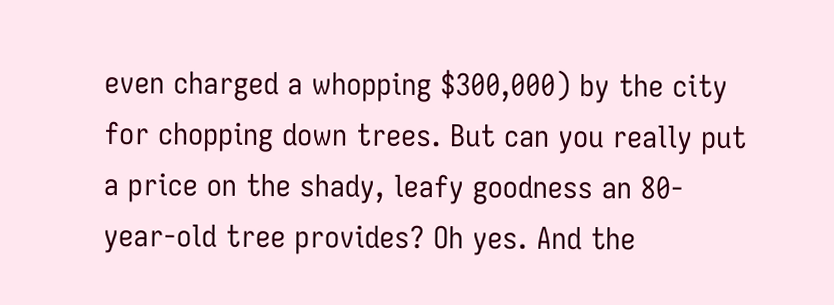even charged a whopping $300,000) by the city for chopping down trees. But can you really put a price on the shady, leafy goodness an 80-year-old tree provides? Oh yes. And the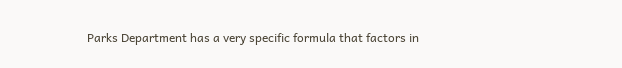Parks Department has a very specific formula that factors in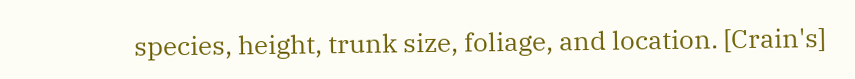species, height, trunk size, foliage, and location. [Crain's]